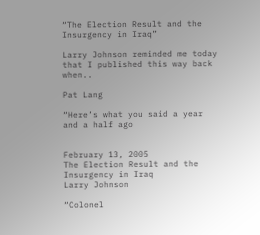“The Election Result and the Insurgency in Iraq”

Larry Johnson reminded me today that I published this way back when..

Pat Lang

“Here’s what you said a year and a half ago


February 13, 2005
The Election Result and the Insurgency in Iraq
Larry Johnson

“Colonel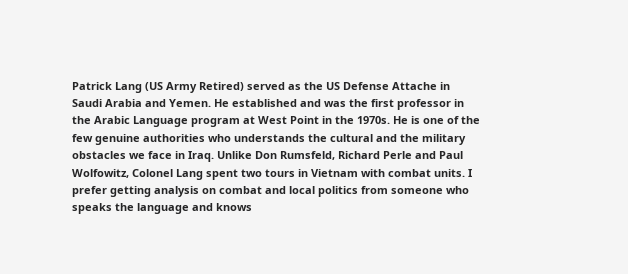Patrick Lang (US Army Retired) served as the US Defense Attache in Saudi Arabia and Yemen. He established and was the first professor in the Arabic Language program at West Point in the 1970s. He is one of the few genuine authorities who understands the cultural and the military obstacles we face in Iraq. Unlike Don Rumsfeld, Richard Perle and Paul Wolfowitz, Colonel Lang spent two tours in Vietnam with combat units. I prefer getting analysis on combat and local politics from someone who speaks the language and knows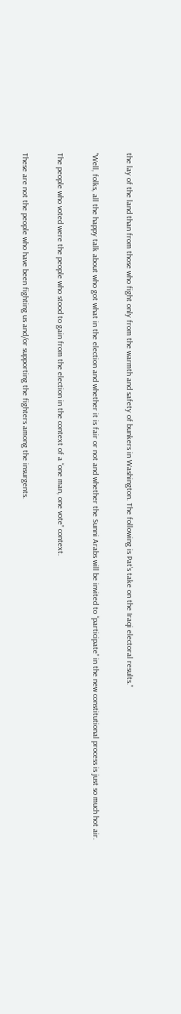the lay of the land than from those who fight only from the warmth and safety of bunkers in Washington. The following is Pat’s take on the Iraqi electoral results.”

“Well, folks, all the happy talk about who got what in the election and whether it is fair or not and whether the Sunni Arabs will be invited to “participate” in the new constitutional process is just so much hot air.

The people who voted were the people who stood to gain from the election in the context of a “one man, one vote” context.

These are not the people who have been fighting us and/or supporting the fighters among the insurgents.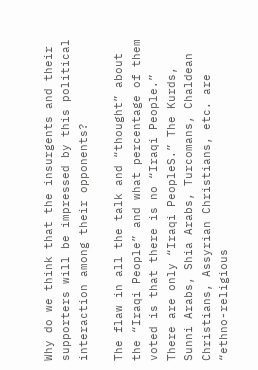Why do we think that the insurgents and their supporters will be impressed by this political interaction among their opponents?

The flaw in all the talk and “thought” about the “Iraqi People” and what percentage of them voted is that there is no “Iraqi People.” There are only “Iraqi PeopleS.” The Kurds, Sunni Arabs, Shia Arabs, Turcomans, Chaldean Christians, Assyrian Christians, etc. are “ethno-religious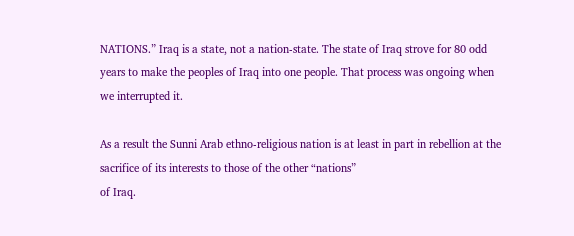NATIONS.” Iraq is a state, not a nation-state. The state of Iraq strove for 80 odd years to make the peoples of Iraq into one people. That process was ongoing when we interrupted it.

As a result the Sunni Arab ethno-religious nation is at least in part in rebellion at the sacrifice of its interests to those of the other “nations”
of Iraq.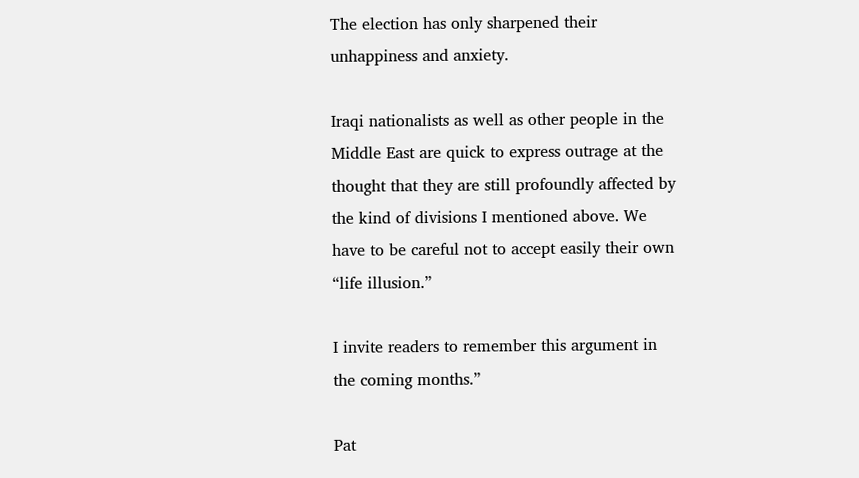The election has only sharpened their unhappiness and anxiety.

Iraqi nationalists as well as other people in the Middle East are quick to express outrage at the thought that they are still profoundly affected by the kind of divisions I mentioned above. We have to be careful not to accept easily their own “life illusion.”

I invite readers to remember this argument in the coming months.”

Pat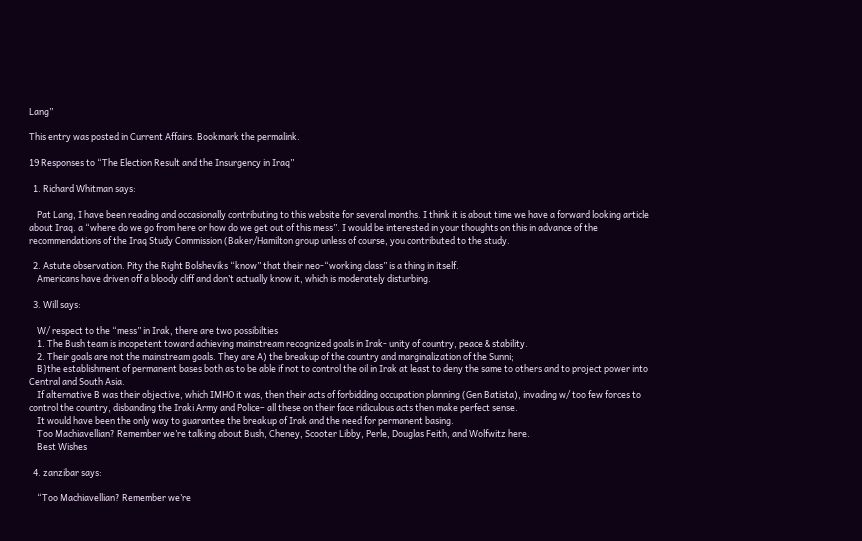Lang”

This entry was posted in Current Affairs. Bookmark the permalink.

19 Responses to “The Election Result and the Insurgency in Iraq”

  1. Richard Whitman says:

    Pat Lang, I have been reading and occasionally contributing to this website for several months. I think it is about time we have a forward looking article about Iraq. a “where do we go from here or how do we get out of this mess”. I would be interested in your thoughts on this in advance of the recommendations of the Iraq Study Commission (Baker/Hamilton group unless of course, you contributed to the study.

  2. Astute observation. Pity the Right Bolsheviks “know” that their neo-“working class” is a thing in itself.
    Americans have driven off a bloody cliff and don’t actually know it, which is moderately disturbing.

  3. Will says:

    W/ respect to the “mess” in Irak, there are two possibilties
    1. The Bush team is incopetent toward achieving mainstream recognized goals in Irak- unity of country, peace & stability.
    2. Their goals are not the mainstream goals. They are A) the breakup of the country and marginalization of the Sunni;
    B}the establishment of permanent bases both as to be able if not to control the oil in Irak at least to deny the same to others and to project power into Central and South Asia.
    If alternative B was their objective, which IMHO it was, then their acts of forbidding occupation planning (Gen Batista), invading w/ too few forces to control the country, disbanding the Iraki Army and Police– all these on their face ridiculous acts then make perfect sense.
    It would have been the only way to guarantee the breakup of Irak and the need for permanent basing.
    Too Machiavellian? Remember we’re talking about Bush, Cheney, Scooter Libby, Perle, Douglas Feith, and Wolfwitz here.
    Best Wishes

  4. zanzibar says:

    “Too Machiavellian? Remember we’re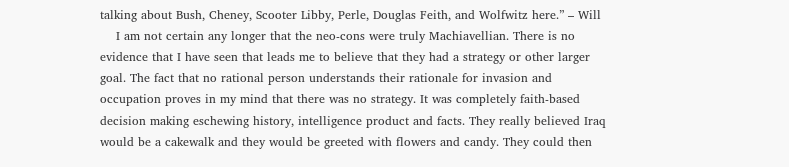talking about Bush, Cheney, Scooter Libby, Perle, Douglas Feith, and Wolfwitz here.” – Will
    I am not certain any longer that the neo-cons were truly Machiavellian. There is no evidence that I have seen that leads me to believe that they had a strategy or other larger goal. The fact that no rational person understands their rationale for invasion and occupation proves in my mind that there was no strategy. It was completely faith-based decision making eschewing history, intelligence product and facts. They really believed Iraq would be a cakewalk and they would be greeted with flowers and candy. They could then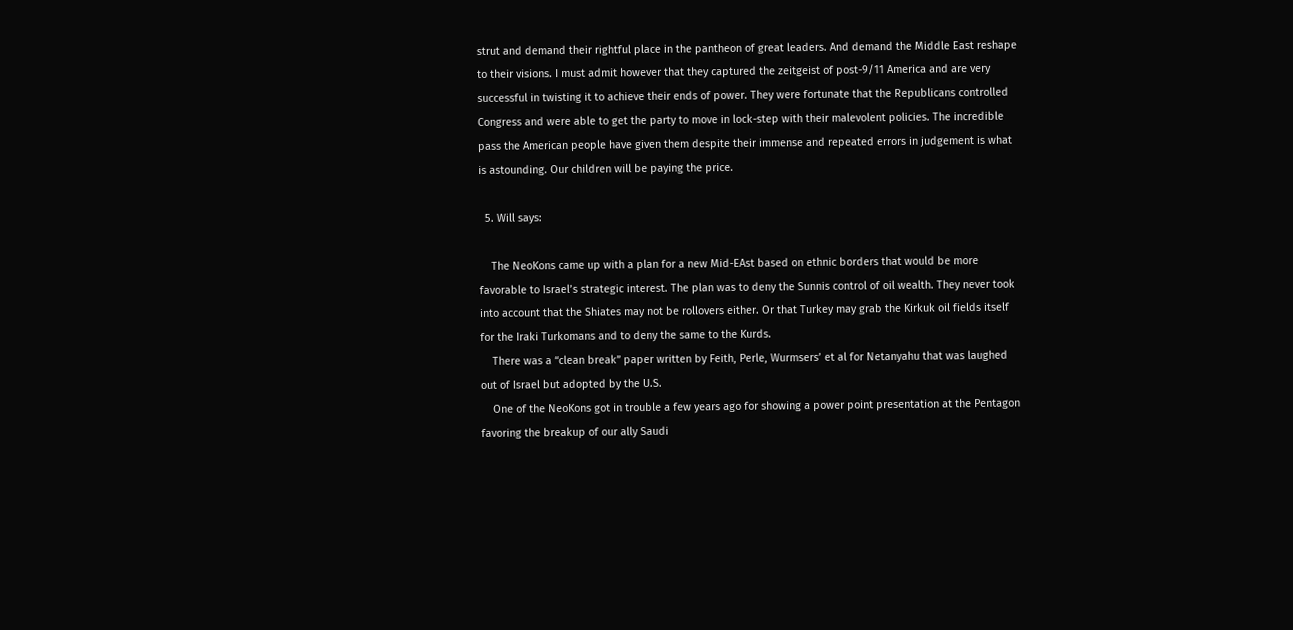strut and demand their rightful place in the pantheon of great leaders. And demand the Middle East reshape to their visions. I must admit however that they captured the zeitgeist of post-9/11 America and are very successful in twisting it to achieve their ends of power. They were fortunate that the Republicans controlled Congress and were able to get the party to move in lock-step with their malevolent policies. The incredible pass the American people have given them despite their immense and repeated errors in judgement is what is astounding. Our children will be paying the price.

  5. Will says:

    The NeoKons came up with a plan for a new Mid-EAst based on ethnic borders that would be more favorable to Israel’s strategic interest. The plan was to deny the Sunnis control of oil wealth. They never took into account that the Shiates may not be rollovers either. Or that Turkey may grab the Kirkuk oil fields itself for the Iraki Turkomans and to deny the same to the Kurds.
    There was a “clean break” paper written by Feith, Perle, Wurmsers’ et al for Netanyahu that was laughed out of Israel but adopted by the U.S.
    One of the NeoKons got in trouble a few years ago for showing a power point presentation at the Pentagon favoring the breakup of our ally Saudi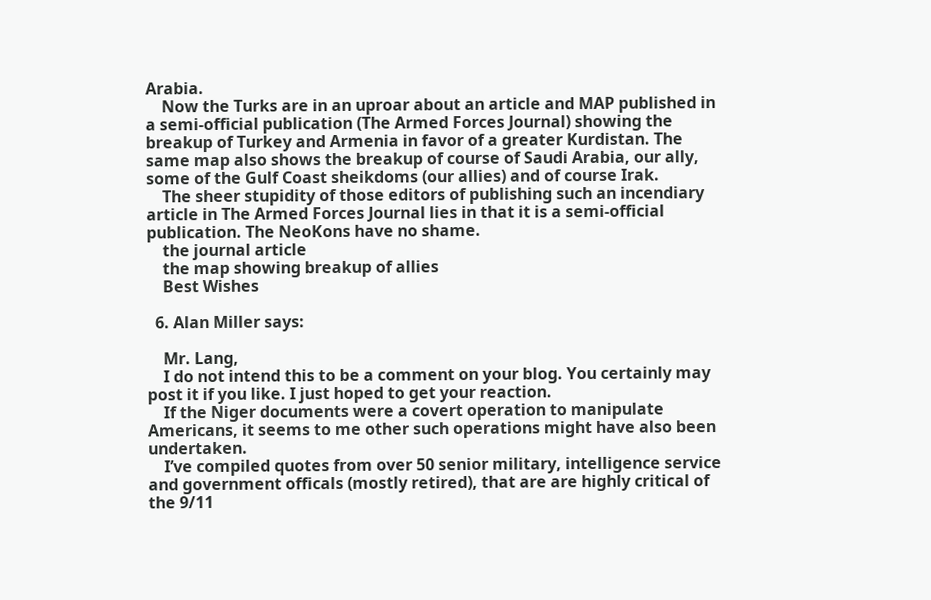Arabia.
    Now the Turks are in an uproar about an article and MAP published in a semi-official publication (The Armed Forces Journal) showing the breakup of Turkey and Armenia in favor of a greater Kurdistan. The same map also shows the breakup of course of Saudi Arabia, our ally, some of the Gulf Coast sheikdoms (our allies) and of course Irak.
    The sheer stupidity of those editors of publishing such an incendiary article in The Armed Forces Journal lies in that it is a semi-official publication. The NeoKons have no shame.
    the journal article
    the map showing breakup of allies
    Best Wishes

  6. Alan Miller says:

    Mr. Lang,
    I do not intend this to be a comment on your blog. You certainly may post it if you like. I just hoped to get your reaction.
    If the Niger documents were a covert operation to manipulate Americans, it seems to me other such operations might have also been undertaken.
    I’ve compiled quotes from over 50 senior military, intelligence service and government officals (mostly retired), that are are highly critical of the 9/11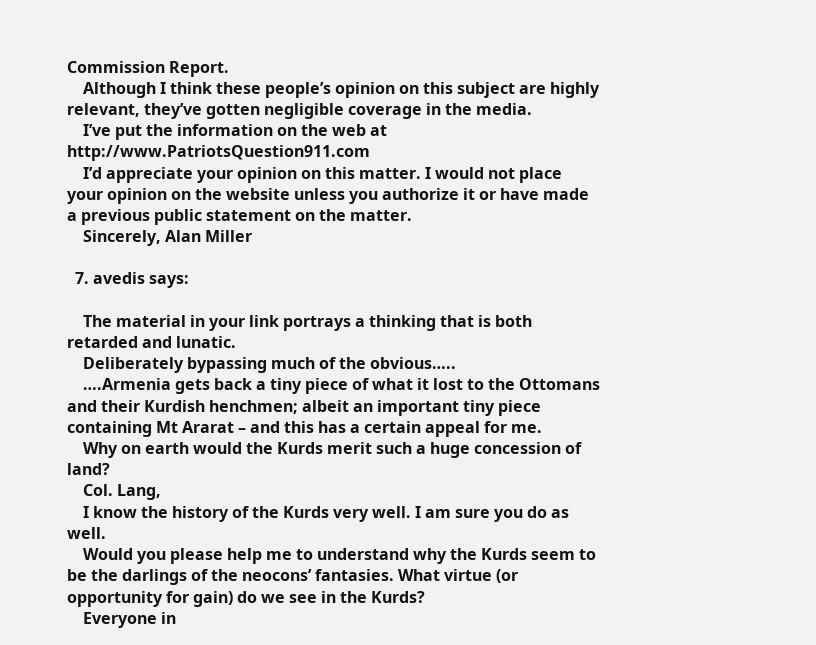Commission Report.
    Although I think these people’s opinion on this subject are highly relevant, they’ve gotten negligible coverage in the media.
    I’ve put the information on the web at http://www.PatriotsQuestion911.com
    I’d appreciate your opinion on this matter. I would not place your opinion on the website unless you authorize it or have made a previous public statement on the matter.
    Sincerely, Alan Miller

  7. avedis says:

    The material in your link portrays a thinking that is both retarded and lunatic.
    Deliberately bypassing much of the obvious…..
    ….Armenia gets back a tiny piece of what it lost to the Ottomans and their Kurdish henchmen; albeit an important tiny piece containing Mt Ararat – and this has a certain appeal for me.
    Why on earth would the Kurds merit such a huge concession of land?
    Col. Lang,
    I know the history of the Kurds very well. I am sure you do as well.
    Would you please help me to understand why the Kurds seem to be the darlings of the neocons’ fantasies. What virtue (or opportunity for gain) do we see in the Kurds?
    Everyone in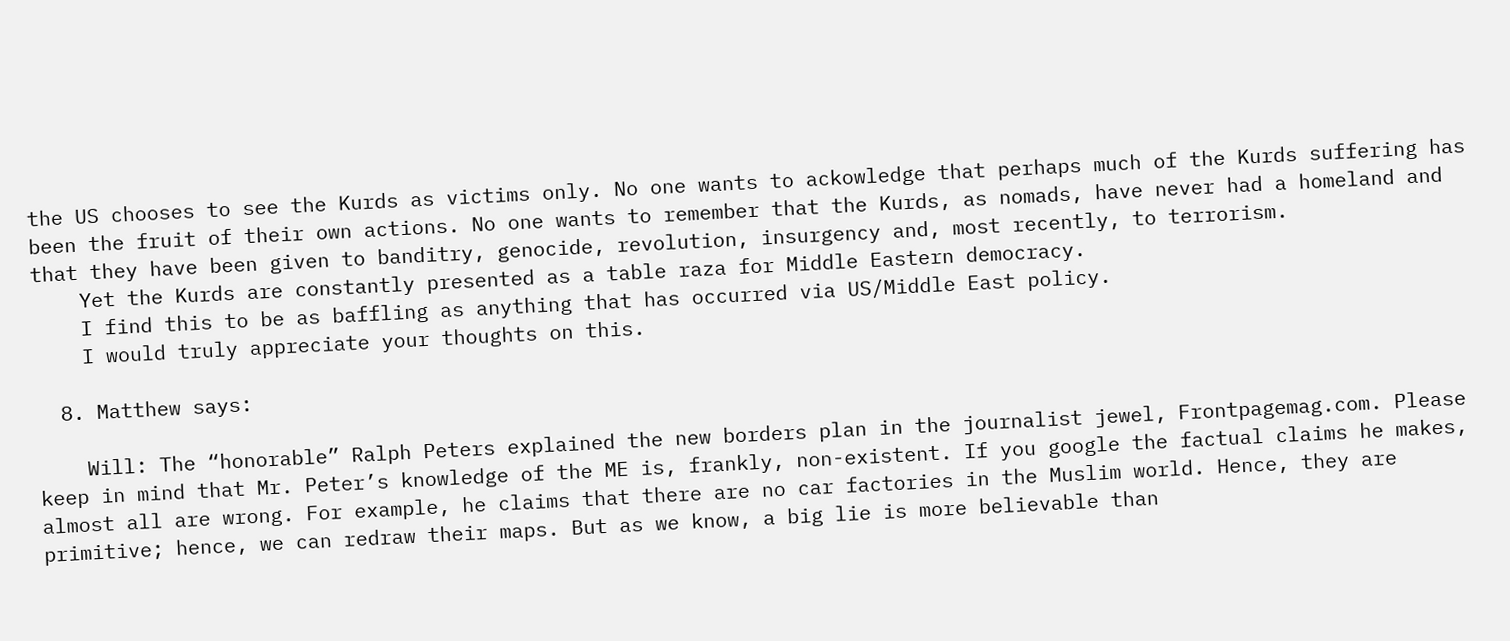the US chooses to see the Kurds as victims only. No one wants to ackowledge that perhaps much of the Kurds suffering has been the fruit of their own actions. No one wants to remember that the Kurds, as nomads, have never had a homeland and that they have been given to banditry, genocide, revolution, insurgency and, most recently, to terrorism.
    Yet the Kurds are constantly presented as a table raza for Middle Eastern democracy.
    I find this to be as baffling as anything that has occurred via US/Middle East policy.
    I would truly appreciate your thoughts on this.

  8. Matthew says:

    Will: The “honorable” Ralph Peters explained the new borders plan in the journalist jewel, Frontpagemag.com. Please keep in mind that Mr. Peter’s knowledge of the ME is, frankly, non-existent. If you google the factual claims he makes, almost all are wrong. For example, he claims that there are no car factories in the Muslim world. Hence, they are primitive; hence, we can redraw their maps. But as we know, a big lie is more believable than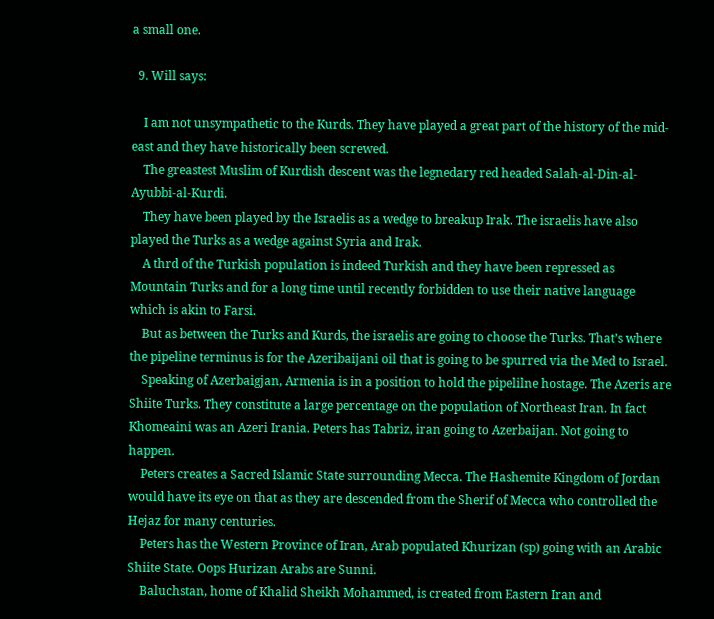a small one.

  9. Will says:

    I am not unsympathetic to the Kurds. They have played a great part of the history of the mid-east and they have historically been screwed.
    The greastest Muslim of Kurdish descent was the legnedary red headed Salah-al-Din-al-Ayubbi-al-Kurdi.
    They have been played by the Israelis as a wedge to breakup Irak. The israelis have also played the Turks as a wedge against Syria and Irak.
    A thrd of the Turkish population is indeed Turkish and they have been repressed as Mountain Turks and for a long time until recently forbidden to use their native language which is akin to Farsi.
    But as between the Turks and Kurds, the israelis are going to choose the Turks. That’s where the pipeline terminus is for the Azeribaijani oil that is going to be spurred via the Med to Israel.
    Speaking of Azerbaigjan, Armenia is in a position to hold the pipelilne hostage. The Azeris are Shiite Turks. They constitute a large percentage on the population of Northeast Iran. In fact Khomeaini was an Azeri Irania. Peters has Tabriz, iran going to Azerbaijan. Not going to happen.
    Peters creates a Sacred Islamic State surrounding Mecca. The Hashemite Kingdom of Jordan would have its eye on that as they are descended from the Sherif of Mecca who controlled the Hejaz for many centuries.
    Peters has the Western Province of Iran, Arab populated Khurizan (sp) going with an Arabic Shiite State. Oops Hurizan Arabs are Sunni.
    Baluchstan, home of Khalid Sheikh Mohammed, is created from Eastern Iran and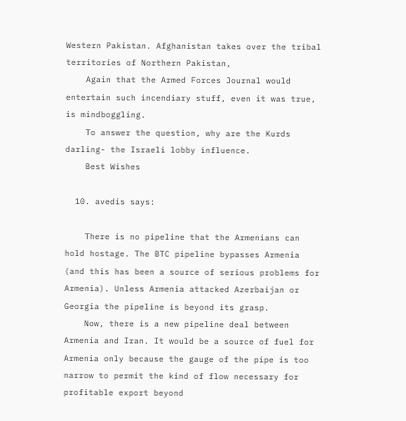Western Pakistan. Afghanistan takes over the tribal territories of Northern Pakistan,
    Again that the Armed Forces Journal would entertain such incendiary stuff, even it was true, is mindboggling.
    To answer the question, why are the Kurds darling- the Israeli lobby influence.
    Best Wishes

  10. avedis says:

    There is no pipeline that the Armenians can hold hostage. The BTC pipeline bypasses Armenia (and this has been a source of serious problems for Armenia). Unless Armenia attacked Azerbaijan or Georgia the pipeline is beyond its grasp.
    Now, there is a new pipeline deal between Armenia and Iran. It would be a source of fuel for Armenia only because the gauge of the pipe is too narrow to permit the kind of flow necessary for profitable export beyond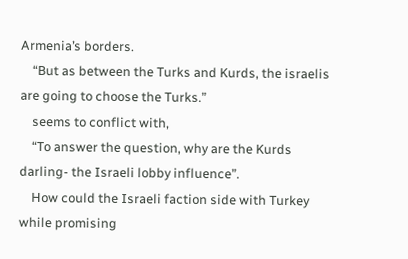Armenia’s borders.
    “But as between the Turks and Kurds, the israelis are going to choose the Turks.”
    seems to conflict with,
    “To answer the question, why are the Kurds darling- the Israeli lobby influence”.
    How could the Israeli faction side with Turkey while promising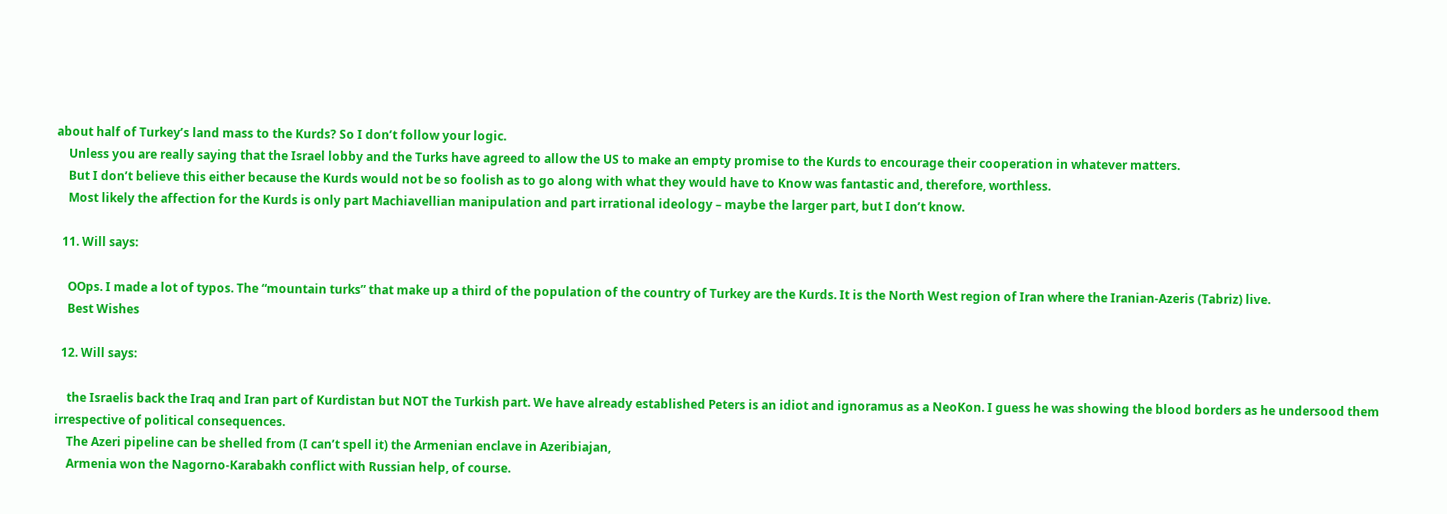about half of Turkey’s land mass to the Kurds? So I don’t follow your logic.
    Unless you are really saying that the Israel lobby and the Turks have agreed to allow the US to make an empty promise to the Kurds to encourage their cooperation in whatever matters.
    But I don’t believe this either because the Kurds would not be so foolish as to go along with what they would have to Know was fantastic and, therefore, worthless.
    Most likely the affection for the Kurds is only part Machiavellian manipulation and part irrational ideology – maybe the larger part, but I don’t know.

  11. Will says:

    OOps. I made a lot of typos. The “mountain turks” that make up a third of the population of the country of Turkey are the Kurds. It is the North West region of Iran where the Iranian-Azeris (Tabriz) live.
    Best Wishes

  12. Will says:

    the Israelis back the Iraq and Iran part of Kurdistan but NOT the Turkish part. We have already established Peters is an idiot and ignoramus as a NeoKon. I guess he was showing the blood borders as he undersood them irrespective of political consequences.
    The Azeri pipeline can be shelled from (I can’t spell it) the Armenian enclave in Azeribiajan,
    Armenia won the Nagorno-Karabakh conflict with Russian help, of course.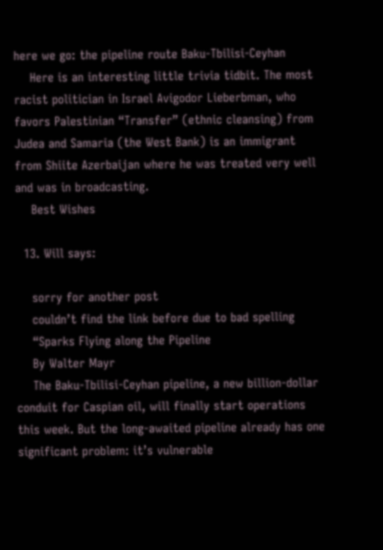here we go: the pipeline route Baku-Tbilisi-Ceyhan
    Here is an interesting little trivia tidbit. The most racist politician in Israel Avigodor Lieberbman, who favors Palestinian “Transfer” (ethnic cleansing) from Judea and Samaria (the West Bank) is an immigrant from Shiite Azerbaijan where he was treated very well and was in broadcasting.
    Best Wishes

  13. Will says:

    sorry for another post
    couldn’t find the link before due to bad spelling
    “Sparks Flying along the Pipeline
    By Walter Mayr
    The Baku-Tbilisi-Ceyhan pipeline, a new billion-dollar conduit for Caspian oil, will finally start operations this week. But the long-awaited pipeline already has one significant problem: it’s vulnerable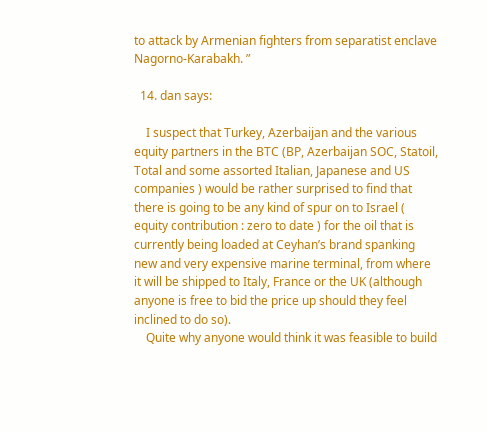to attack by Armenian fighters from separatist enclave Nagorno-Karabakh. ”

  14. dan says:

    I suspect that Turkey, Azerbaijan and the various equity partners in the BTC (BP, Azerbaijan SOC, Statoil, Total and some assorted Italian, Japanese and US companies ) would be rather surprised to find that there is going to be any kind of spur on to Israel ( equity contribution : zero to date ) for the oil that is currently being loaded at Ceyhan’s brand spanking new and very expensive marine terminal, from where it will be shipped to Italy, France or the UK (although anyone is free to bid the price up should they feel inclined to do so).
    Quite why anyone would think it was feasible to build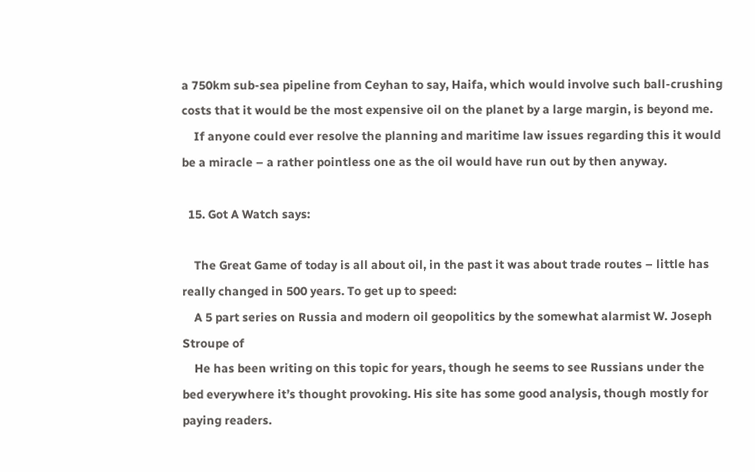a 750km sub-sea pipeline from Ceyhan to say, Haifa, which would involve such ball-crushing costs that it would be the most expensive oil on the planet by a large margin, is beyond me.
    If anyone could ever resolve the planning and maritime law issues regarding this it would be a miracle – a rather pointless one as the oil would have run out by then anyway.

  15. Got A Watch says:

    The Great Game of today is all about oil, in the past it was about trade routes – little has really changed in 500 years. To get up to speed:
    A 5 part series on Russia and modern oil geopolitics by the somewhat alarmist W. Joseph Stroupe of
    He has been writing on this topic for years, though he seems to see Russians under the bed everywhere it’s thought provoking. His site has some good analysis, though mostly for paying readers.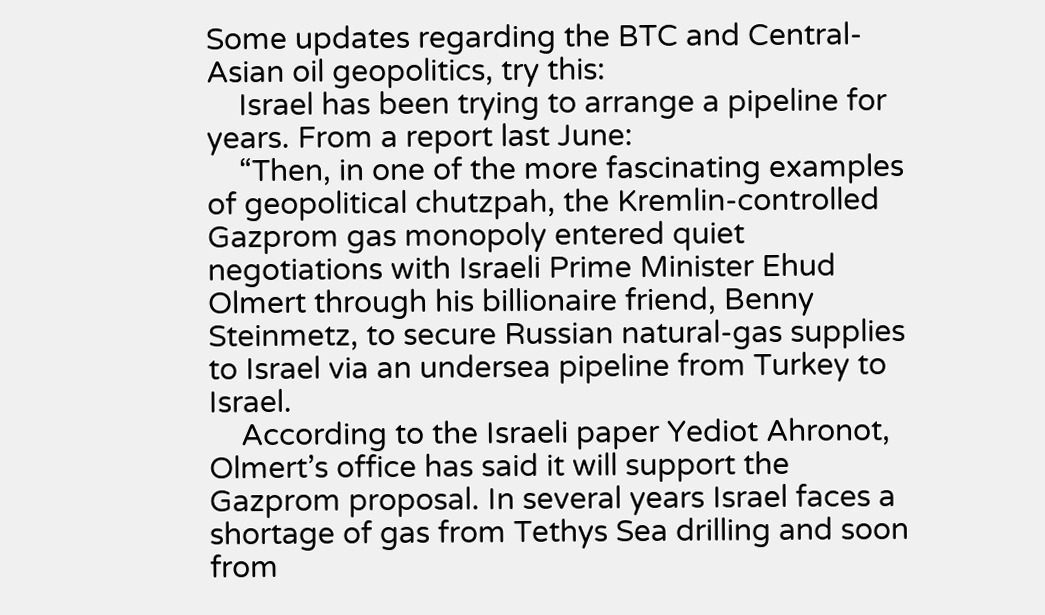Some updates regarding the BTC and Central-Asian oil geopolitics, try this:
    Israel has been trying to arrange a pipeline for years. From a report last June:
    “Then, in one of the more fascinating examples of geopolitical chutzpah, the Kremlin-controlled Gazprom gas monopoly entered quiet negotiations with Israeli Prime Minister Ehud Olmert through his billionaire friend, Benny Steinmetz, to secure Russian natural-gas supplies to Israel via an undersea pipeline from Turkey to Israel.
    According to the Israeli paper Yediot Ahronot, Olmert’s office has said it will support the Gazprom proposal. In several years Israel faces a shortage of gas from Tethys Sea drilling and soon from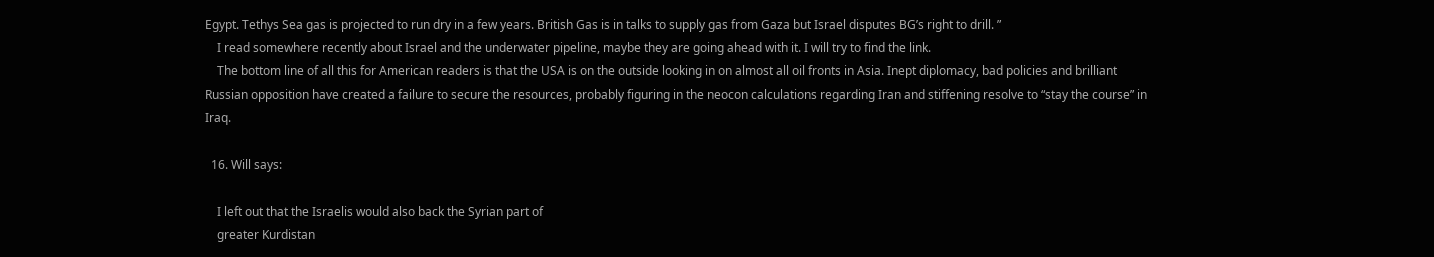Egypt. Tethys Sea gas is projected to run dry in a few years. British Gas is in talks to supply gas from Gaza but Israel disputes BG’s right to drill. ”
    I read somewhere recently about Israel and the underwater pipeline, maybe they are going ahead with it. I will try to find the link.
    The bottom line of all this for American readers is that the USA is on the outside looking in on almost all oil fronts in Asia. Inept diplomacy, bad policies and brilliant Russian opposition have created a failure to secure the resources, probably figuring in the neocon calculations regarding Iran and stiffening resolve to “stay the course” in Iraq.

  16. Will says:

    I left out that the Israelis would also back the Syrian part of
    greater Kurdistan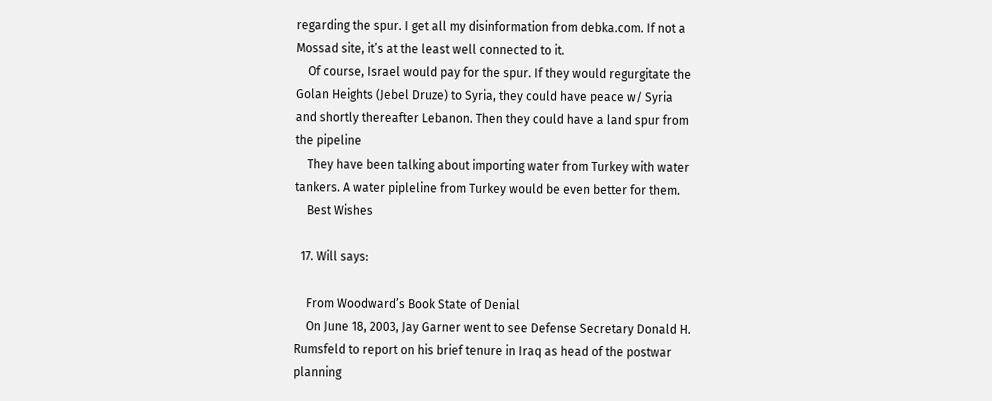regarding the spur. I get all my disinformation from debka.com. If not a Mossad site, it’s at the least well connected to it.
    Of course, Israel would pay for the spur. If they would regurgitate the Golan Heights (Jebel Druze) to Syria, they could have peace w/ Syria and shortly thereafter Lebanon. Then they could have a land spur from the pipeline
    They have been talking about importing water from Turkey with water tankers. A water pipleline from Turkey would be even better for them.
    Best Wishes

  17. Will says:

    From Woodward’s Book State of Denial
    On June 18, 2003, Jay Garner went to see Defense Secretary Donald H. Rumsfeld to report on his brief tenure in Iraq as head of the postwar planning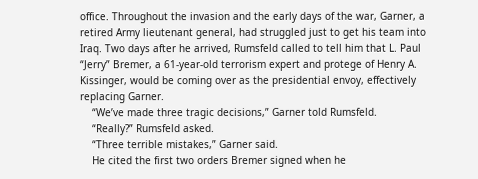office. Throughout the invasion and the early days of the war, Garner, a retired Army lieutenant general, had struggled just to get his team into Iraq. Two days after he arrived, Rumsfeld called to tell him that L. Paul “Jerry” Bremer, a 61-year-old terrorism expert and protege of Henry A. Kissinger, would be coming over as the presidential envoy, effectively replacing Garner.
    “We’ve made three tragic decisions,” Garner told Rumsfeld.
    “Really?” Rumsfeld asked.
    “Three terrible mistakes,” Garner said.
    He cited the first two orders Bremer signed when he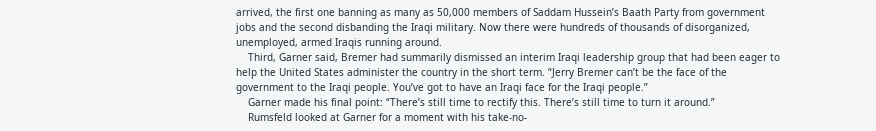arrived, the first one banning as many as 50,000 members of Saddam Hussein’s Baath Party from government jobs and the second disbanding the Iraqi military. Now there were hundreds of thousands of disorganized, unemployed, armed Iraqis running around.
    Third, Garner said, Bremer had summarily dismissed an interim Iraqi leadership group that had been eager to help the United States administer the country in the short term. “Jerry Bremer can’t be the face of the government to the Iraqi people. You’ve got to have an Iraqi face for the Iraqi people.”
    Garner made his final point: “There’s still time to rectify this. There’s still time to turn it around.”
    Rumsfeld looked at Garner for a moment with his take-no-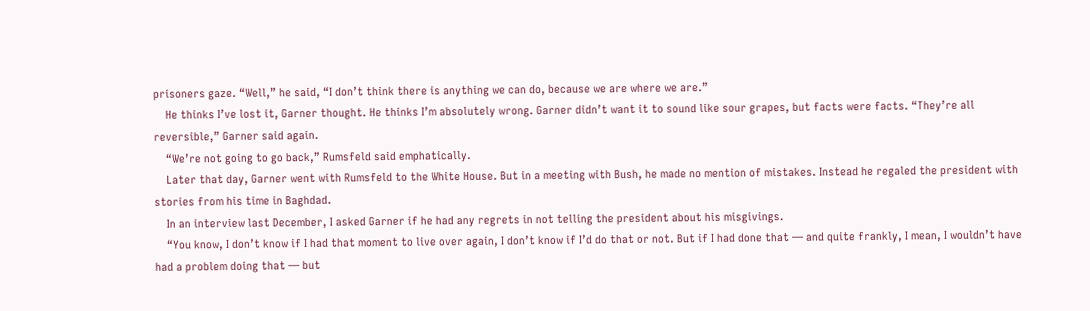prisoners gaze. “Well,” he said, “I don’t think there is anything we can do, because we are where we are.”
    He thinks I’ve lost it, Garner thought. He thinks I’m absolutely wrong. Garner didn’t want it to sound like sour grapes, but facts were facts. “They’re all reversible,” Garner said again.
    “We’re not going to go back,” Rumsfeld said emphatically.
    Later that day, Garner went with Rumsfeld to the White House. But in a meeting with Bush, he made no mention of mistakes. Instead he regaled the president with stories from his time in Baghdad.
    In an interview last December, I asked Garner if he had any regrets in not telling the president about his misgivings.
    “You know, I don’t know if I had that moment to live over again, I don’t know if I’d do that or not. But if I had done that — and quite frankly, I mean, I wouldn’t have had a problem doing that — but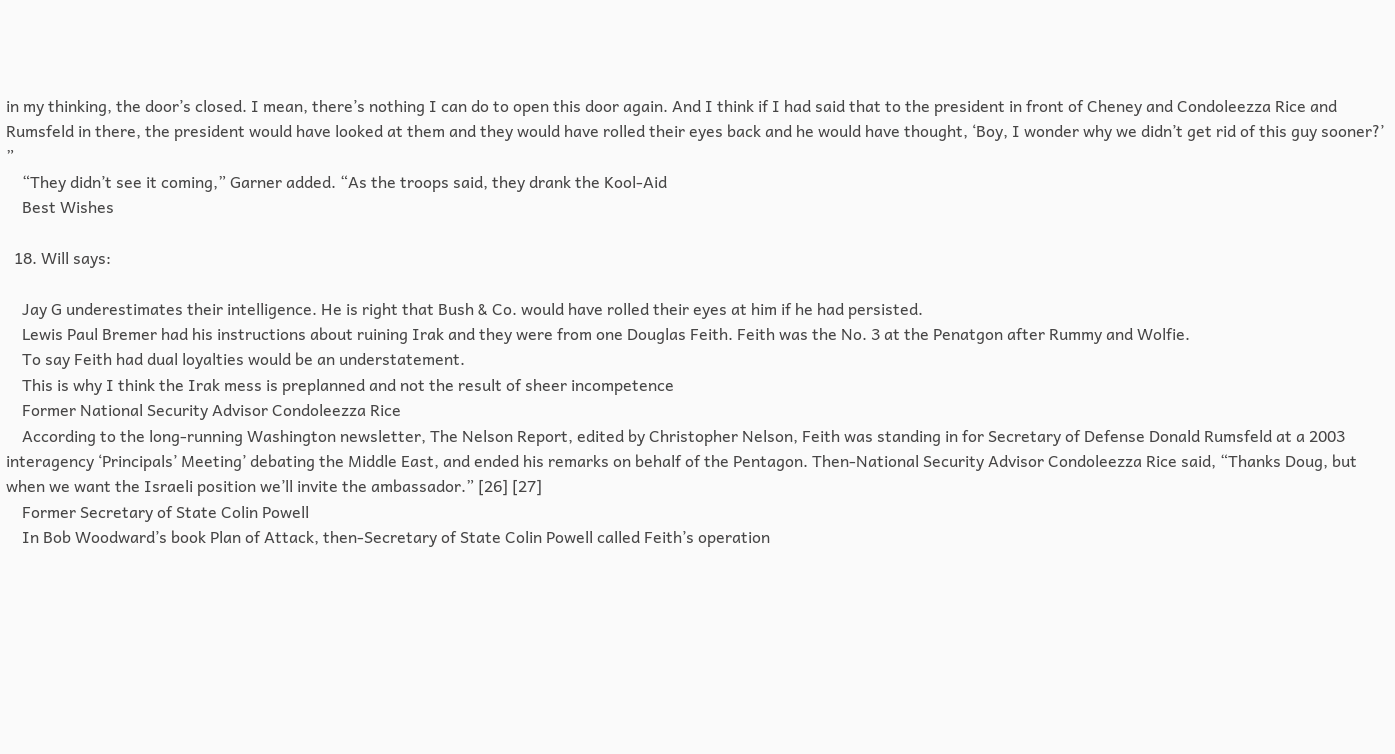in my thinking, the door’s closed. I mean, there’s nothing I can do to open this door again. And I think if I had said that to the president in front of Cheney and Condoleezza Rice and Rumsfeld in there, the president would have looked at them and they would have rolled their eyes back and he would have thought, ‘Boy, I wonder why we didn’t get rid of this guy sooner?’ ”
    “They didn’t see it coming,” Garner added. “As the troops said, they drank the Kool-Aid
    Best Wishes

  18. Will says:

    Jay G underestimates their intelligence. He is right that Bush & Co. would have rolled their eyes at him if he had persisted.
    Lewis Paul Bremer had his instructions about ruining Irak and they were from one Douglas Feith. Feith was the No. 3 at the Penatgon after Rummy and Wolfie.
    To say Feith had dual loyalties would be an understatement.
    This is why I think the Irak mess is preplanned and not the result of sheer incompetence
    Former National Security Advisor Condoleezza Rice
    According to the long-running Washington newsletter, The Nelson Report, edited by Christopher Nelson, Feith was standing in for Secretary of Defense Donald Rumsfeld at a 2003 interagency ‘Principals’ Meeting’ debating the Middle East, and ended his remarks on behalf of the Pentagon. Then-National Security Advisor Condoleezza Rice said, “Thanks Doug, but when we want the Israeli position we’ll invite the ambassador.” [26] [27]
    Former Secretary of State Colin Powell
    In Bob Woodward’s book Plan of Attack, then-Secretary of State Colin Powell called Feith’s operation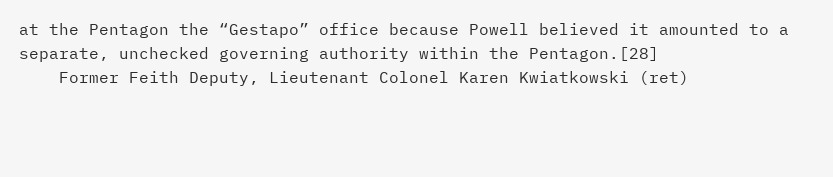at the Pentagon the “Gestapo” office because Powell believed it amounted to a separate, unchecked governing authority within the Pentagon.[28]
    Former Feith Deputy, Lieutenant Colonel Karen Kwiatkowski (ret)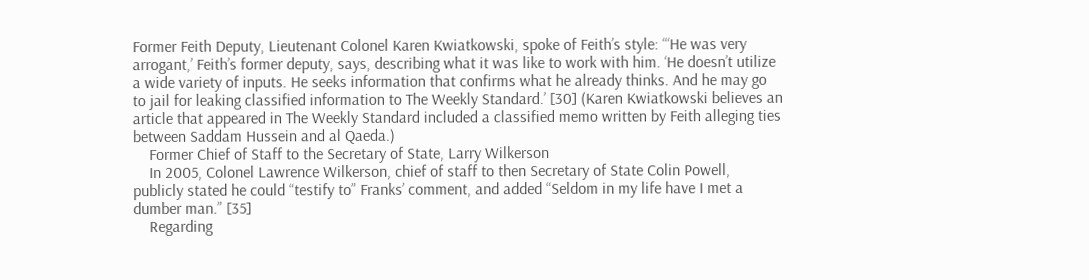Former Feith Deputy, Lieutenant Colonel Karen Kwiatkowski, spoke of Feith’s style: “‘He was very arrogant,’ Feith’s former deputy, says, describing what it was like to work with him. ‘He doesn’t utilize a wide variety of inputs. He seeks information that confirms what he already thinks. And he may go to jail for leaking classified information to The Weekly Standard.’ [30] (Karen Kwiatkowski believes an article that appeared in The Weekly Standard included a classified memo written by Feith alleging ties between Saddam Hussein and al Qaeda.)
    Former Chief of Staff to the Secretary of State, Larry Wilkerson
    In 2005, Colonel Lawrence Wilkerson, chief of staff to then Secretary of State Colin Powell, publicly stated he could “testify to” Franks’ comment, and added “Seldom in my life have I met a dumber man.” [35]
    Regarding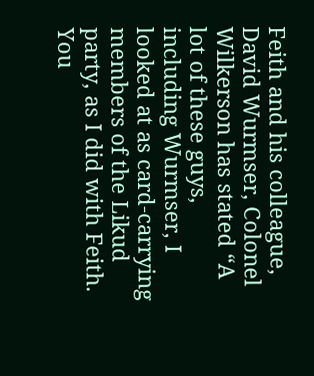Feith and his colleague, David Wurmser, Colonel Wilkerson has stated “A lot of these guys, including Wurmser, I looked at as card-carrying members of the Likud party, as I did with Feith. You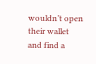wouldn’t open their wallet and find a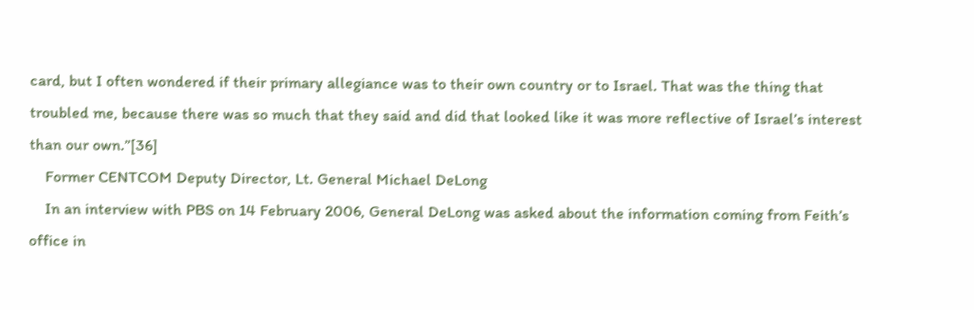card, but I often wondered if their primary allegiance was to their own country or to Israel. That was the thing that troubled me, because there was so much that they said and did that looked like it was more reflective of Israel’s interest than our own.”[36]
    Former CENTCOM Deputy Director, Lt. General Michael DeLong
    In an interview with PBS on 14 February 2006, General DeLong was asked about the information coming from Feith’s office in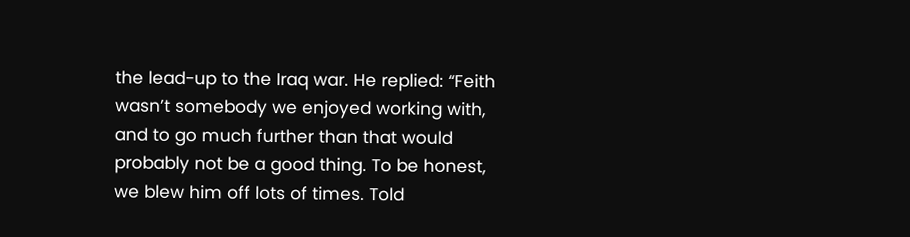the lead-up to the Iraq war. He replied: “Feith wasn’t somebody we enjoyed working with, and to go much further than that would probably not be a good thing. To be honest, we blew him off lots of times. Told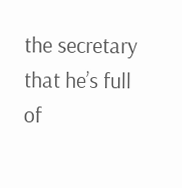the secretary that he’s full of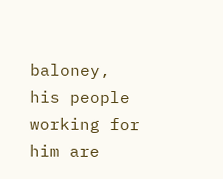baloney, his people working for him are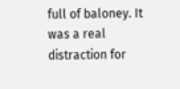full of baloney. It was a real distraction for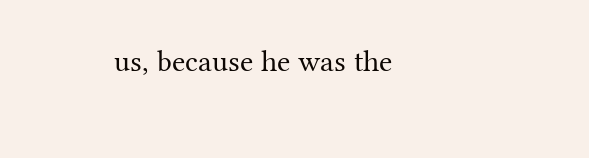us, because he was the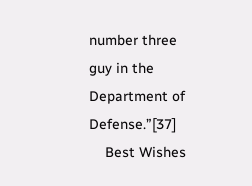number three guy in the Department of Defense.”[37]
    Best Wishes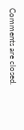Comments are closed.